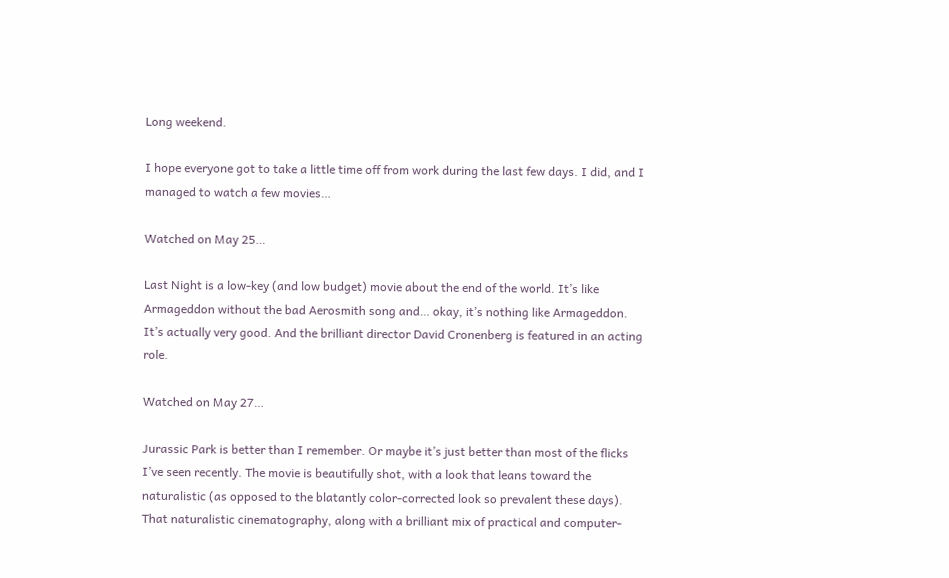Long weekend.

I hope everyone got to take a little time off from work during the last few days. I did, and I managed to watch a few movies…

Watched on May 25…

Last Night is a low-key (and low budget) movie about the end of the world. It’s like Armageddon without the bad Aerosmith song and… okay, it’s nothing like Armageddon. It’s actually very good. And the brilliant director David Cronenberg is featured in an acting role.

Watched on May 27…

Jurassic Park is better than I remember. Or maybe it’s just better than most of the flicks I’ve seen recently. The movie is beautifully shot, with a look that leans toward the naturalistic (as opposed to the blatantly color-corrected look so prevalent these days). That naturalistic cinematography, along with a brilliant mix of practical and computer-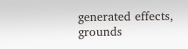generated effects, grounds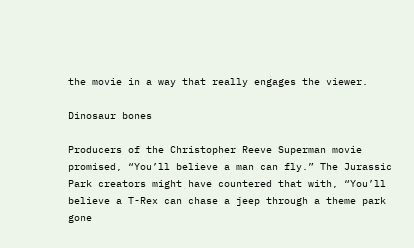the movie in a way that really engages the viewer.

Dinosaur bones

Producers of the Christopher Reeve Superman movie promised, “You’ll believe a man can fly.” The Jurassic Park creators might have countered that with, “You’ll believe a T-Rex can chase a jeep through a theme park gone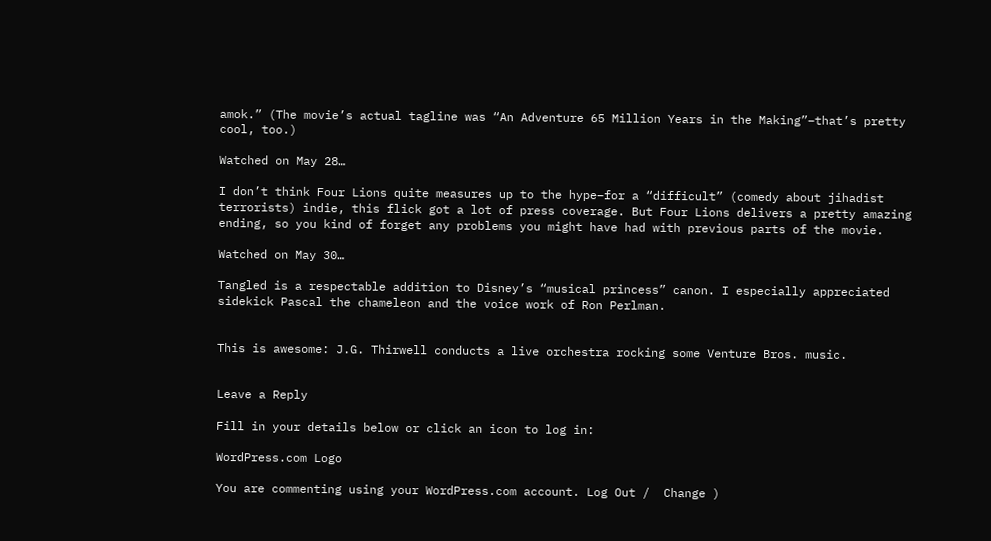amok.” (The movie’s actual tagline was “An Adventure 65 Million Years in the Making”–that’s pretty cool, too.)

Watched on May 28…

I don’t think Four Lions quite measures up to the hype–for a “difficult” (comedy about jihadist terrorists) indie, this flick got a lot of press coverage. But Four Lions delivers a pretty amazing ending, so you kind of forget any problems you might have had with previous parts of the movie.

Watched on May 30…

Tangled is a respectable addition to Disney’s “musical princess” canon. I especially appreciated sidekick Pascal the chameleon and the voice work of Ron Perlman.


This is awesome: J.G. Thirwell conducts a live orchestra rocking some Venture Bros. music.


Leave a Reply

Fill in your details below or click an icon to log in:

WordPress.com Logo

You are commenting using your WordPress.com account. Log Out /  Change )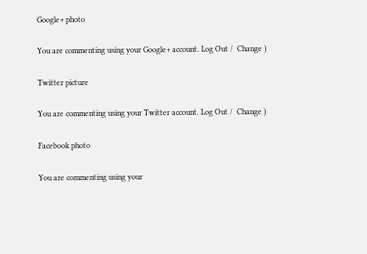Google+ photo

You are commenting using your Google+ account. Log Out /  Change )

Twitter picture

You are commenting using your Twitter account. Log Out /  Change )

Facebook photo

You are commenting using your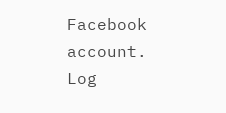Facebook account. Log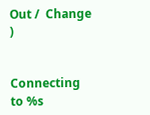Out /  Change )


Connecting to %s